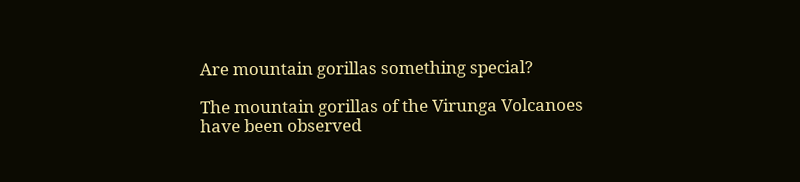Are mountain gorillas something special?

The mountain gorillas of the Virunga Volcanoes have been observed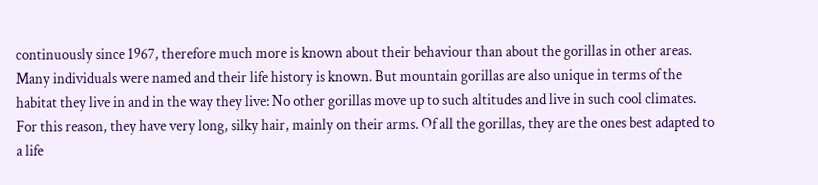continuously since 1967, therefore much more is known about their behaviour than about the gorillas in other areas. Many individuals were named and their life history is known. But mountain gorillas are also unique in terms of the habitat they live in and in the way they live: No other gorillas move up to such altitudes and live in such cool climates. For this reason, they have very long, silky hair, mainly on their arms. Of all the gorillas, they are the ones best adapted to a life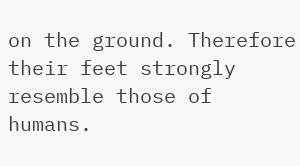on the ground. Therefore their feet strongly resemble those of humans.